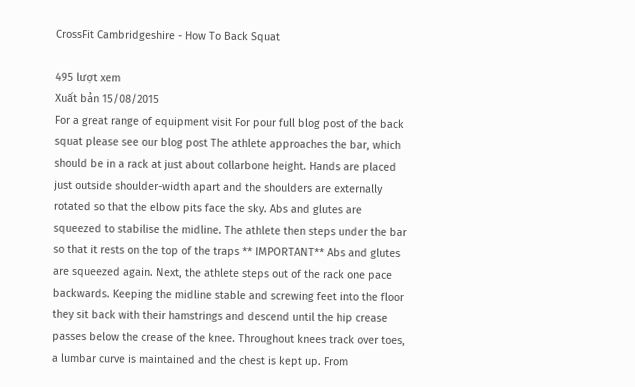CrossFit Cambridgeshire - How To Back Squat

495 lượt xem
Xuất bản 15/08/2015
For a great range of equipment visit For pour full blog post of the back squat please see our blog post The athlete approaches the bar, which should be in a rack at just about collarbone height. Hands are placed just outside shoulder-width apart and the shoulders are externally rotated so that the elbow pits face the sky. Abs and glutes are squeezed to stabilise the midline. The athlete then steps under the bar so that it rests on the top of the traps ** IMPORTANT** Abs and glutes are squeezed again. Next, the athlete steps out of the rack one pace backwards. Keeping the midline stable and screwing feet into the floor they sit back with their hamstrings and descend until the hip crease passes below the crease of the knee. Throughout knees track over toes, a lumbar curve is maintained and the chest is kept up. From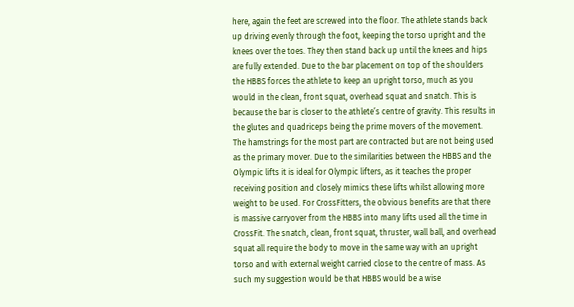here, again the feet are screwed into the floor. The athlete stands back up driving evenly through the foot, keeping the torso upright and the knees over the toes. They then stand back up until the knees and hips are fully extended. Due to the bar placement on top of the shoulders the HBBS forces the athlete to keep an upright torso, much as you would in the clean, front squat, overhead squat and snatch. This is because the bar is closer to the athlete’s centre of gravity. This results in the glutes and quadriceps being the prime movers of the movement. The hamstrings for the most part are contracted but are not being used as the primary mover. Due to the similarities between the HBBS and the Olympic lifts it is ideal for Olympic lifters, as it teaches the proper receiving position and closely mimics these lifts whilst allowing more weight to be used. For CrossFitters, the obvious benefits are that there is massive carryover from the HBBS into many lifts used all the time in CrossFit. The snatch, clean, front squat, thruster, wall ball, and overhead squat all require the body to move in the same way with an upright torso and with external weight carried close to the centre of mass. As such my suggestion would be that HBBS would be a wise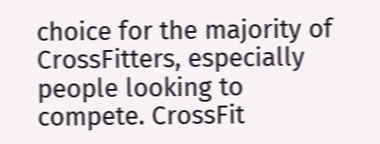choice for the majority of CrossFitters, especially people looking to compete. CrossFit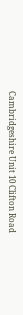Cambridgeshire Unit 10 Clifton Road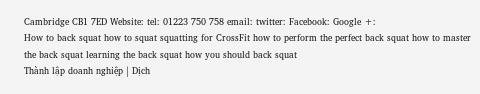Cambridge CB1 7ED Website: tel: 01223 750 758 email: twitter: Facebook: Google +:
How to back squat how to squat squatting for CrossFit how to perform the perfect back squat how to master the back squat learning the back squat how you should back squat
Thành lập doanh nghiệp | Dịch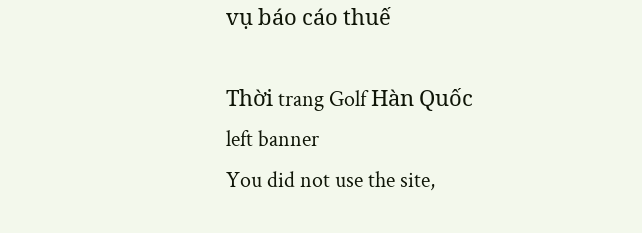vụ báo cáo thuế

Thời trang Golf Hàn Quốc
left banner
You did not use the site,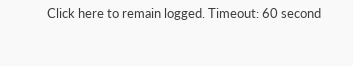Click here to remain logged. Timeout: 60 second